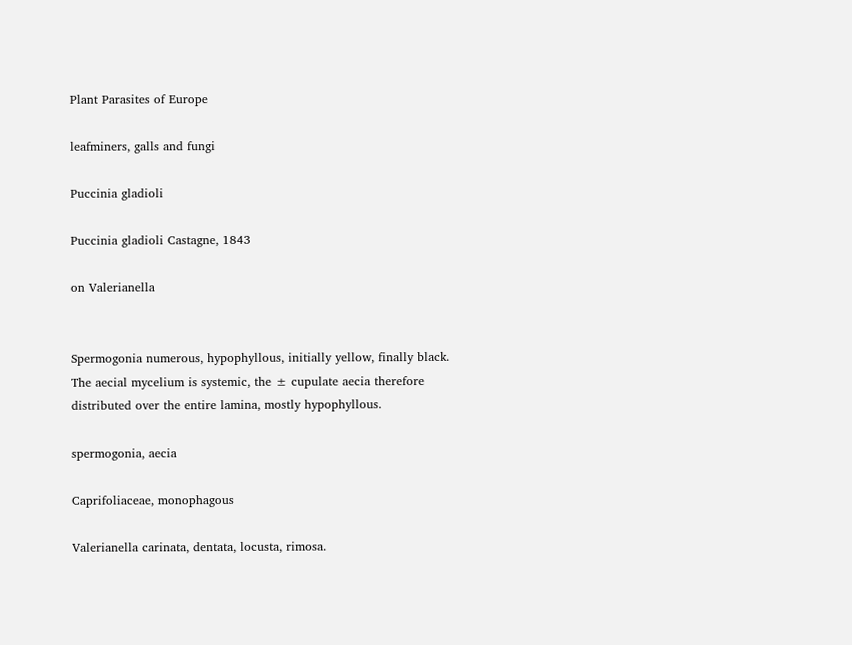Plant Parasites of Europe

leafminers, galls and fungi

Puccinia gladioli

Puccinia gladioli Castagne, 1843

on Valerianella


Spermogonia numerous, hypophyllous, initially yellow, finally black. The aecial mycelium is systemic, the ± cupulate aecia therefore distributed over the entire lamina, mostly hypophyllous.

spermogonia, aecia

Caprifoliaceae, monophagous

Valerianella carinata, dentata, locusta, rimosa.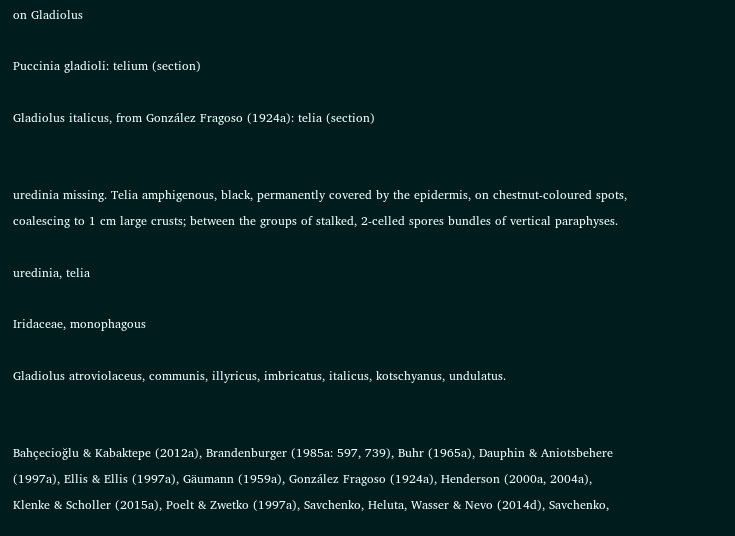on Gladiolus

Puccinia gladioli: telium (section)

Gladiolus italicus, from González Fragoso (1924a): telia (section)


uredinia missing. Telia amphigenous, black, permanently covered by the epidermis, on chestnut-coloured spots, coalescing to 1 cm large crusts; between the groups of stalked, 2-celled spores bundles of vertical paraphyses.

uredinia, telia

Iridaceae, monophagous

Gladiolus atroviolaceus, communis, illyricus, imbricatus, italicus, kotschyanus, undulatus.


Bahçecioğlu & Kabaktepe (2012a), Brandenburger (1985a: 597, 739), Buhr (1965a), Dauphin & Aniotsbehere (1997a), Ellis & Ellis (1997a), Gäumann (1959a), González Fragoso (1924a), Henderson (2000a, 2004a), Klenke & Scholler (2015a), Poelt & Zwetko (1997a), Savchenko, Heluta, Wasser & Nevo (2014d), Savchenko,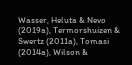Wasser, Heluta & Nevo (2019a), Termorshuizen & Swertz (2011a), Tomasi (2014a), Wilson &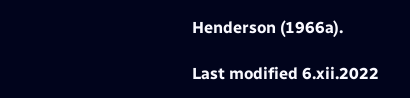Henderson (1966a).

Last modified 6.xii.2022